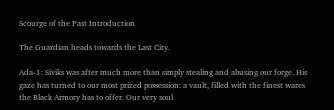Scourge of the Past Introduction

The Guardian heads towards the Last City.

Ada-1: Siviks was after much more than simply stealing and abusing our forge. His gaze has turned to our most prized possession: a vault, filled with the finest wares the Black Armory has to offer. Our very soul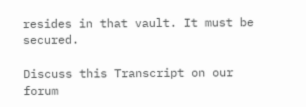resides in that vault. It must be secured.

Discuss this Transcript on our forum